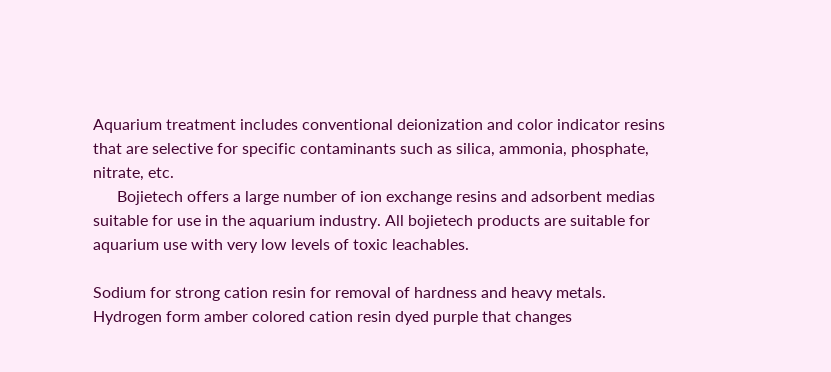Aquarium treatment includes conventional deionization and color indicator resins that are selective for specific contaminants such as silica, ammonia, phosphate, nitrate, etc.
      Bojietech offers a large number of ion exchange resins and adsorbent medias suitable for use in the aquarium industry. All bojietech products are suitable for aquarium use with very low levels of toxic leachables.

Sodium for strong cation resin for removal of hardness and heavy metals.
Hydrogen form amber colored cation resin dyed purple that changes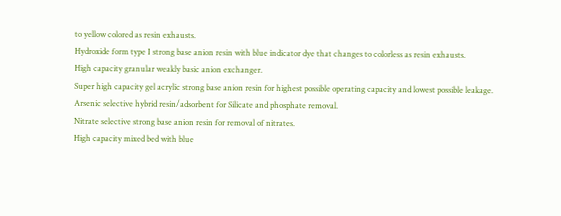to yellow colored as resin exhausts.
Hydroxide form type I strong base anion resin with blue indicator dye that changes to colorless as resin exhausts.
High capacity granular weakly basic anion exchanger.
Super high capacity gel acrylic strong base anion resin for highest possible operating capacity and lowest possible leakage.
Arsenic selective hybrid resin/adsorbent for Silicate and phosphate removal.
Nitrate selective strong base anion resin for removal of nitrates.
High capacity mixed bed with blue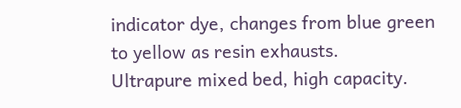indicator dye, changes from blue green to yellow as resin exhausts.
Ultrapure mixed bed, high capacity.